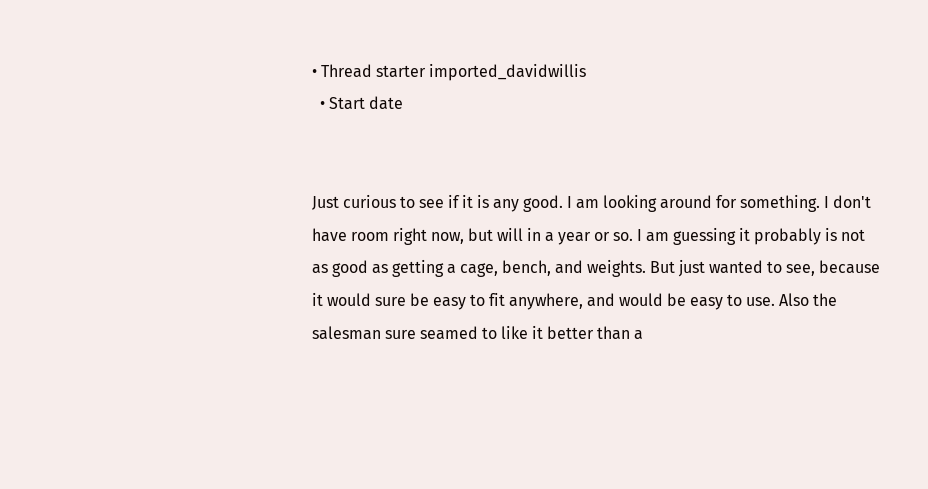• Thread starter imported_davidwillis
  • Start date


Just curious to see if it is any good. I am looking around for something. I don't have room right now, but will in a year or so. I am guessing it probably is not as good as getting a cage, bench, and weights. But just wanted to see, because it would sure be easy to fit anywhere, and would be easy to use. Also the salesman sure seamed to like it better than a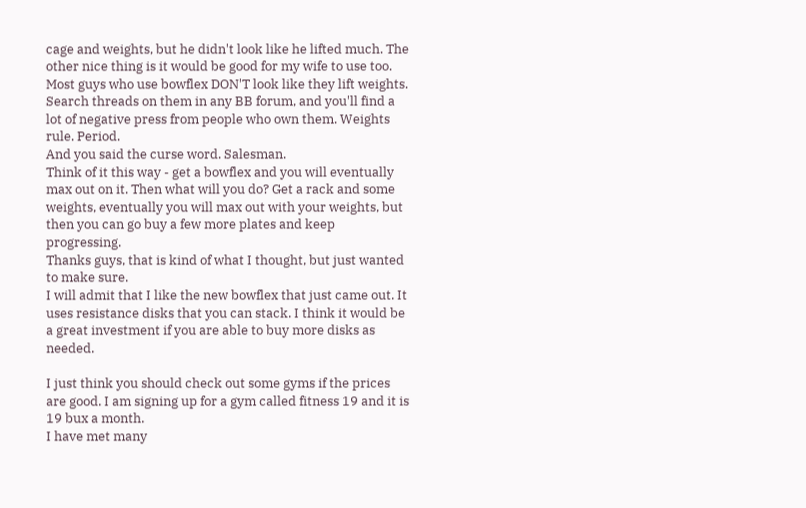cage and weights, but he didn't look like he lifted much. The other nice thing is it would be good for my wife to use too.
Most guys who use bowflex DON'T look like they lift weights. Search threads on them in any BB forum, and you'll find a lot of negative press from people who own them. Weights rule. Period.
And you said the curse word. Salesman.
Think of it this way - get a bowflex and you will eventually max out on it. Then what will you do? Get a rack and some weights, eventually you will max out with your weights, but then you can go buy a few more plates and keep progressing.
Thanks guys, that is kind of what I thought, but just wanted to make sure.
I will admit that I like the new bowflex that just came out. It uses resistance disks that you can stack. I think it would be a great investment if you are able to buy more disks as needed.

I just think you should check out some gyms if the prices are good. I am signing up for a gym called fitness 19 and it is 19 bux a month.
I have met many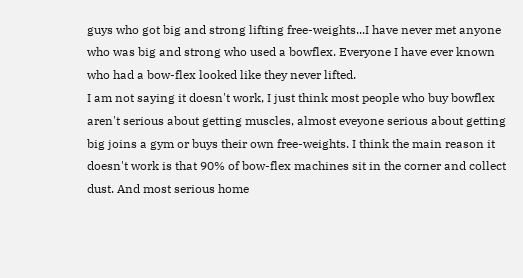guys who got big and strong lifting free-weights...I have never met anyone who was big and strong who used a bowflex. Everyone I have ever known who had a bow-flex looked like they never lifted.
I am not saying it doesn't work, I just think most people who buy bowflex aren't serious about getting muscles, almost eveyone serious about getting big joins a gym or buys their own free-weights. I think the main reason it doesn't work is that 90% of bow-flex machines sit in the corner and collect dust. And most serious home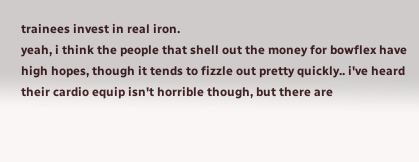trainees invest in real iron.
yeah, i think the people that shell out the money for bowflex have high hopes, though it tends to fizzle out pretty quickly.. i've heard their cardio equip isn't horrible though, but there are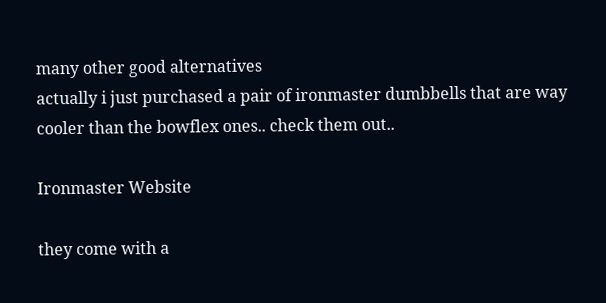many other good alternatives
actually i just purchased a pair of ironmaster dumbbells that are way cooler than the bowflex ones.. check them out..

Ironmaster Website

they come with a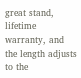great stand, lifetime warranty, and the length adjusts to the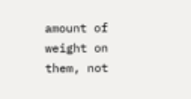amount of weight on them, not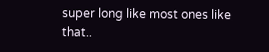super long like most ones like that..